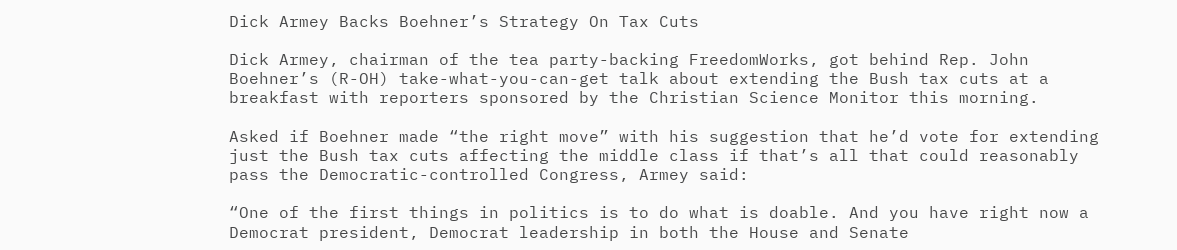Dick Armey Backs Boehner’s Strategy On Tax Cuts

Dick Armey, chairman of the tea party-backing FreedomWorks, got behind Rep. John Boehner’s (R-OH) take-what-you-can-get talk about extending the Bush tax cuts at a breakfast with reporters sponsored by the Christian Science Monitor this morning.

Asked if Boehner made “the right move” with his suggestion that he’d vote for extending just the Bush tax cuts affecting the middle class if that’s all that could reasonably pass the Democratic-controlled Congress, Armey said:

“One of the first things in politics is to do what is doable. And you have right now a Democrat president, Democrat leadership in both the House and Senate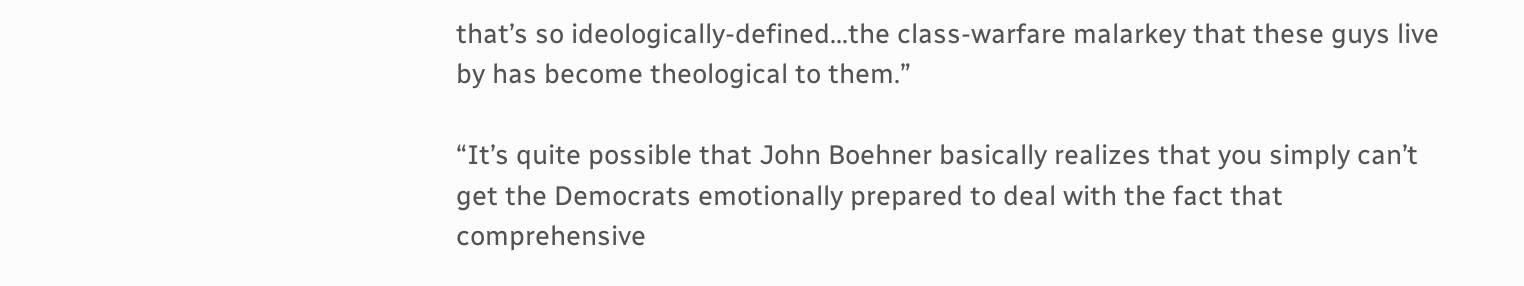that’s so ideologically-defined…the class-warfare malarkey that these guys live by has become theological to them.”

“It’s quite possible that John Boehner basically realizes that you simply can’t get the Democrats emotionally prepared to deal with the fact that comprehensive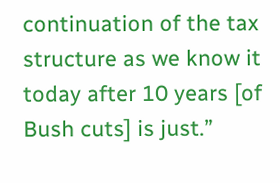continuation of the tax structure as we know it today after 10 years [of Bush cuts] is just.”